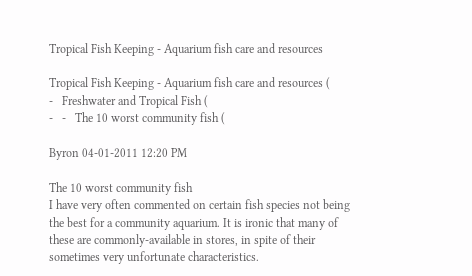Tropical Fish Keeping - Aquarium fish care and resources

Tropical Fish Keeping - Aquarium fish care and resources (
-   Freshwater and Tropical Fish (
-   -   The 10 worst community fish (

Byron 04-01-2011 12:20 PM

The 10 worst community fish
I have very often commented on certain fish species not being the best for a community aquarium. It is ironic that many of these are commonly-available in stores, in spite of their sometimes very unfortunate characteristics.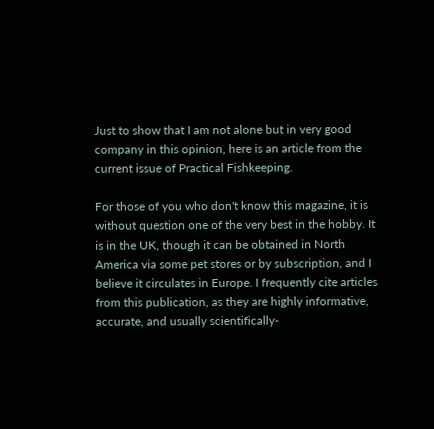Just to show that I am not alone but in very good company in this opinion, here is an article from the current issue of Practical Fishkeeping.

For those of you who don't know this magazine, it is without question one of the very best in the hobby. It is in the UK, though it can be obtained in North America via some pet stores or by subscription, and I believe it circulates in Europe. I frequently cite articles from this publication, as they are highly informative, accurate, and usually scientifically-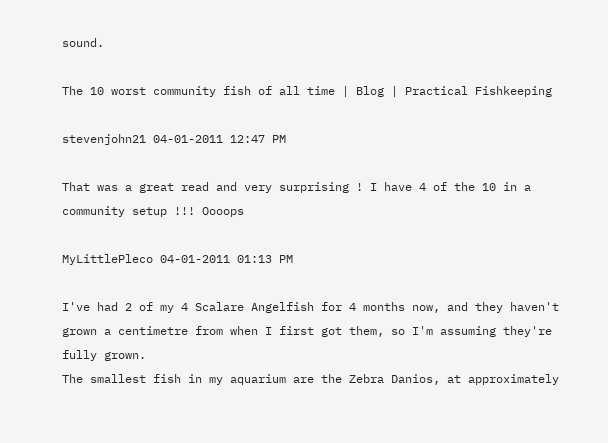sound.

The 10 worst community fish of all time | Blog | Practical Fishkeeping

stevenjohn21 04-01-2011 12:47 PM

That was a great read and very surprising ! I have 4 of the 10 in a community setup !!! Oooops

MyLittlePleco 04-01-2011 01:13 PM

I've had 2 of my 4 Scalare Angelfish for 4 months now, and they haven't grown a centimetre from when I first got them, so I'm assuming they're fully grown.
The smallest fish in my aquarium are the Zebra Danios, at approximately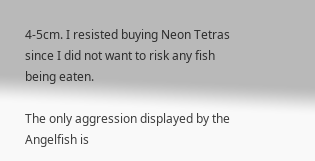4-5cm. I resisted buying Neon Tetras since I did not want to risk any fish being eaten.

The only aggression displayed by the Angelfish is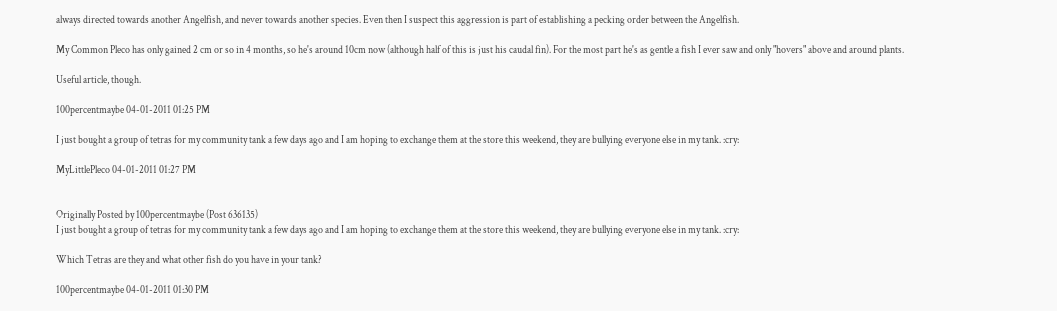always directed towards another Angelfish, and never towards another species. Even then I suspect this aggression is part of establishing a pecking order between the Angelfish.

My Common Pleco has only gained 2 cm or so in 4 months, so he's around 10cm now (although half of this is just his caudal fin). For the most part he's as gentle a fish I ever saw and only "hovers" above and around plants.

Useful article, though.

100percentmaybe 04-01-2011 01:25 PM

I just bought a group of tetras for my community tank a few days ago and I am hoping to exchange them at the store this weekend, they are bullying everyone else in my tank. :cry:

MyLittlePleco 04-01-2011 01:27 PM


Originally Posted by 100percentmaybe (Post 636135)
I just bought a group of tetras for my community tank a few days ago and I am hoping to exchange them at the store this weekend, they are bullying everyone else in my tank. :cry:

Which Tetras are they and what other fish do you have in your tank?

100percentmaybe 04-01-2011 01:30 PM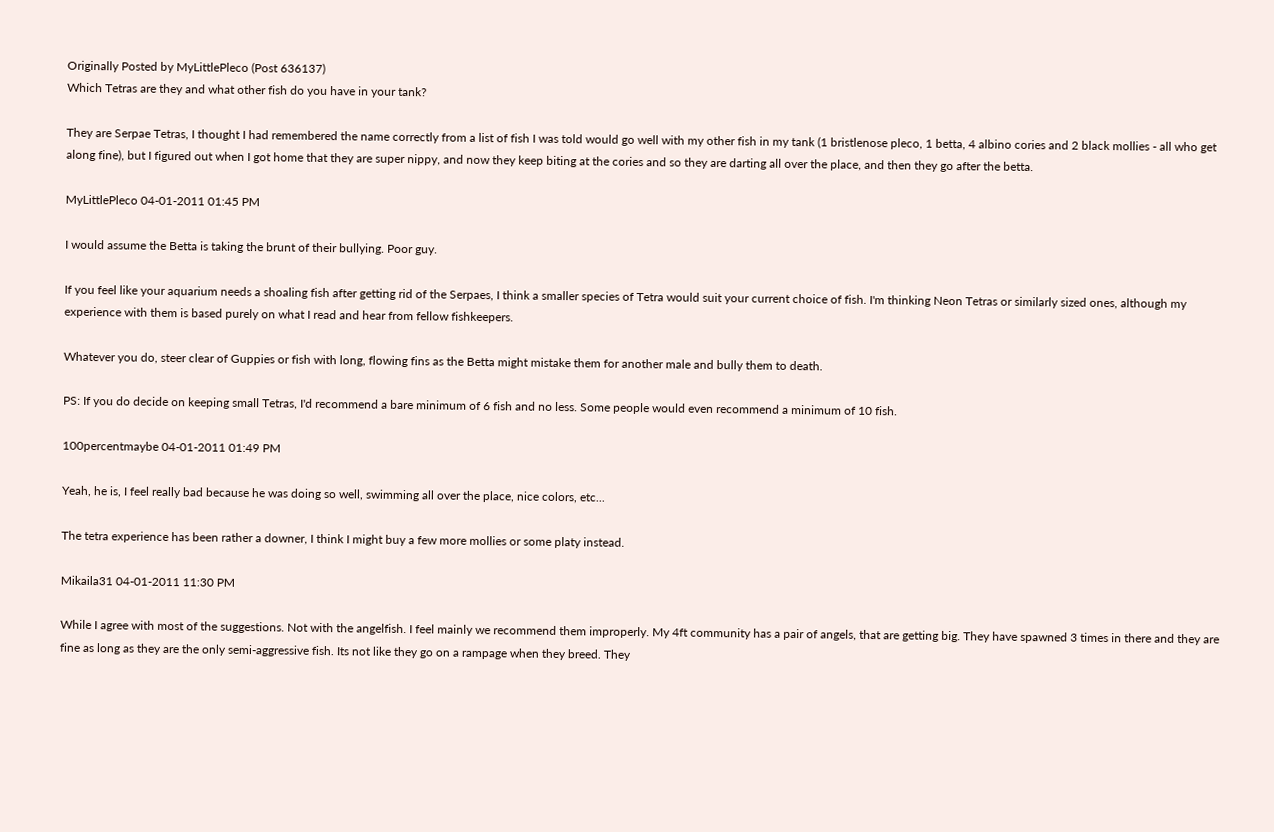Originally Posted by MyLittlePleco (Post 636137)
Which Tetras are they and what other fish do you have in your tank?

They are Serpae Tetras, I thought I had remembered the name correctly from a list of fish I was told would go well with my other fish in my tank (1 bristlenose pleco, 1 betta, 4 albino cories and 2 black mollies - all who get along fine), but I figured out when I got home that they are super nippy, and now they keep biting at the cories and so they are darting all over the place, and then they go after the betta.

MyLittlePleco 04-01-2011 01:45 PM

I would assume the Betta is taking the brunt of their bullying. Poor guy.

If you feel like your aquarium needs a shoaling fish after getting rid of the Serpaes, I think a smaller species of Tetra would suit your current choice of fish. I'm thinking Neon Tetras or similarly sized ones, although my experience with them is based purely on what I read and hear from fellow fishkeepers.

Whatever you do, steer clear of Guppies or fish with long, flowing fins as the Betta might mistake them for another male and bully them to death.

PS: If you do decide on keeping small Tetras, I'd recommend a bare minimum of 6 fish and no less. Some people would even recommend a minimum of 10 fish.

100percentmaybe 04-01-2011 01:49 PM

Yeah, he is, I feel really bad because he was doing so well, swimming all over the place, nice colors, etc...

The tetra experience has been rather a downer, I think I might buy a few more mollies or some platy instead.

Mikaila31 04-01-2011 11:30 PM

While I agree with most of the suggestions. Not with the angelfish. I feel mainly we recommend them improperly. My 4ft community has a pair of angels, that are getting big. They have spawned 3 times in there and they are fine as long as they are the only semi-aggressive fish. Its not like they go on a rampage when they breed. They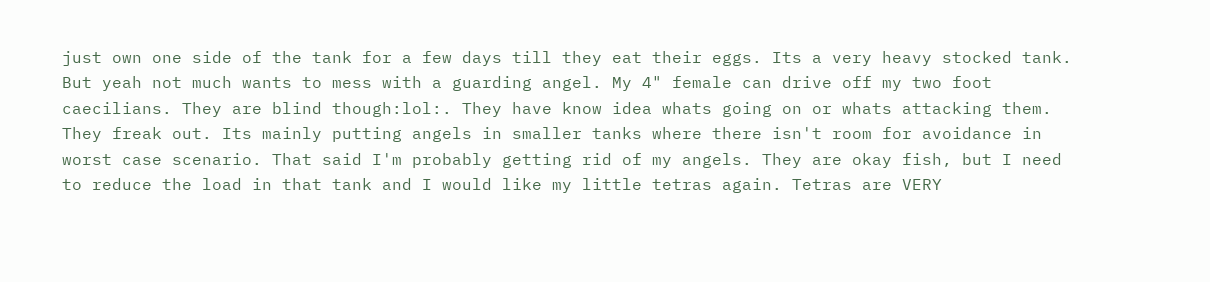just own one side of the tank for a few days till they eat their eggs. Its a very heavy stocked tank. But yeah not much wants to mess with a guarding angel. My 4" female can drive off my two foot caecilians. They are blind though:lol:. They have know idea whats going on or whats attacking them. They freak out. Its mainly putting angels in smaller tanks where there isn't room for avoidance in worst case scenario. That said I'm probably getting rid of my angels. They are okay fish, but I need to reduce the load in that tank and I would like my little tetras again. Tetras are VERY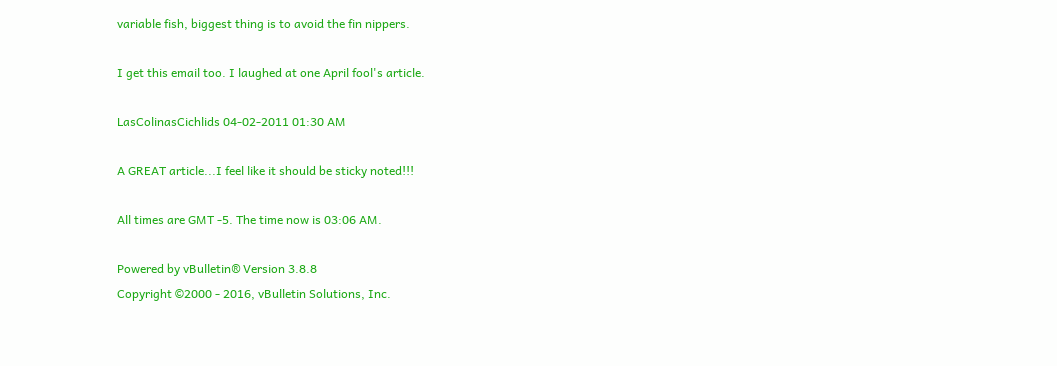variable fish, biggest thing is to avoid the fin nippers.

I get this email too. I laughed at one April fool's article.

LasColinasCichlids 04-02-2011 01:30 AM

A GREAT article...I feel like it should be sticky noted!!!

All times are GMT -5. The time now is 03:06 AM.

Powered by vBulletin® Version 3.8.8
Copyright ©2000 - 2016, vBulletin Solutions, Inc.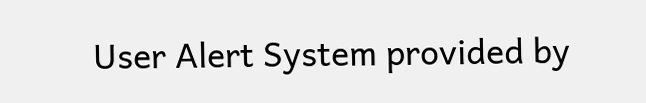User Alert System provided by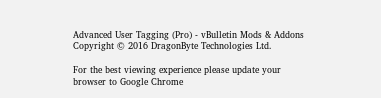Advanced User Tagging (Pro) - vBulletin Mods & Addons Copyright © 2016 DragonByte Technologies Ltd.

For the best viewing experience please update your browser to Google Chrome